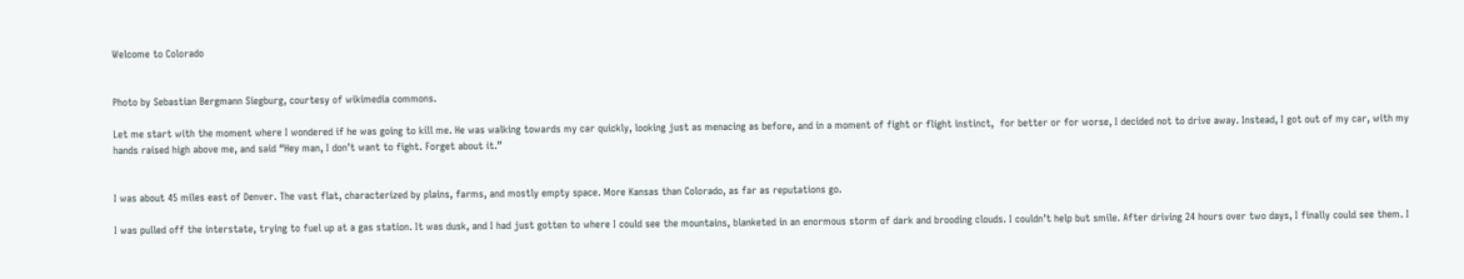Welcome to Colorado


Photo by Sebastian Bergmann Siegburg, courtesy of wikimedia commons.

Let me start with the moment where I wondered if he was going to kill me. He was walking towards my car quickly, looking just as menacing as before, and in a moment of fight or flight instinct,  for better or for worse, I decided not to drive away. Instead, I got out of my car, with my hands raised high above me, and said “Hey man, I don’t want to fight. Forget about it.”


I was about 45 miles east of Denver. The vast flat, characterized by plains, farms, and mostly empty space. More Kansas than Colorado, as far as reputations go.

I was pulled off the interstate, trying to fuel up at a gas station. It was dusk, and I had just gotten to where I could see the mountains, blanketed in an enormous storm of dark and brooding clouds. I couldn’t help but smile. After driving 24 hours over two days, I finally could see them. I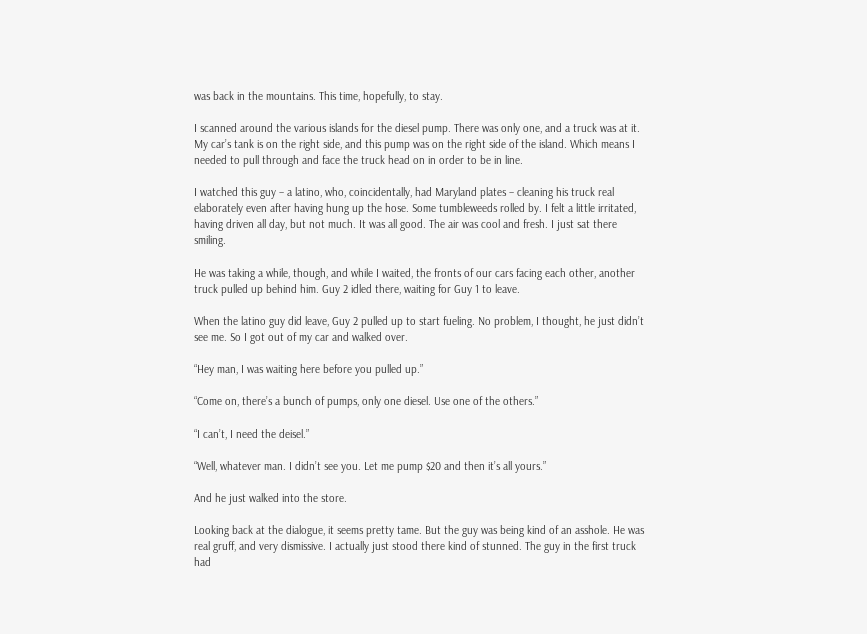was back in the mountains. This time, hopefully, to stay.

I scanned around the various islands for the diesel pump. There was only one, and a truck was at it. My car’s tank is on the right side, and this pump was on the right side of the island. Which means I needed to pull through and face the truck head on in order to be in line.

I watched this guy – a latino, who, coincidentally, had Maryland plates – cleaning his truck real elaborately even after having hung up the hose. Some tumbleweeds rolled by. I felt a little irritated, having driven all day, but not much. It was all good. The air was cool and fresh. I just sat there smiling.

He was taking a while, though, and while I waited, the fronts of our cars facing each other, another truck pulled up behind him. Guy 2 idled there, waiting for Guy 1 to leave.

When the latino guy did leave, Guy 2 pulled up to start fueling. No problem, I thought, he just didn’t see me. So I got out of my car and walked over.

“Hey man, I was waiting here before you pulled up.”

“Come on, there’s a bunch of pumps, only one diesel. Use one of the others.”

“I can’t, I need the deisel.”

“Well, whatever man. I didn’t see you. Let me pump $20 and then it’s all yours.”

And he just walked into the store.

Looking back at the dialogue, it seems pretty tame. But the guy was being kind of an asshole. He was real gruff, and very dismissive. I actually just stood there kind of stunned. The guy in the first truck had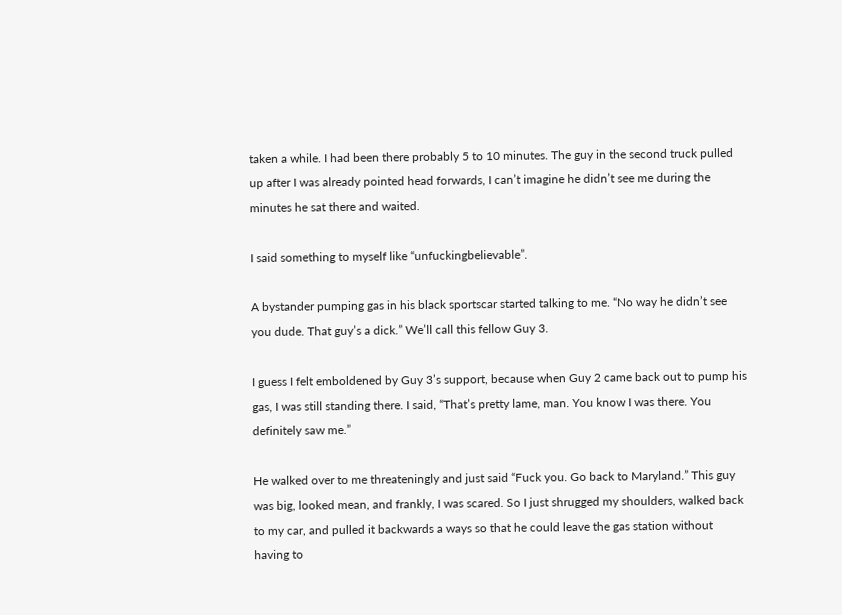taken a while. I had been there probably 5 to 10 minutes. The guy in the second truck pulled up after I was already pointed head forwards, I can’t imagine he didn’t see me during the minutes he sat there and waited.

I said something to myself like “unfuckingbelievable”.

A bystander pumping gas in his black sportscar started talking to me. “No way he didn’t see you dude. That guy’s a dick.” We’ll call this fellow Guy 3.

I guess I felt emboldened by Guy 3’s support, because when Guy 2 came back out to pump his gas, I was still standing there. I said, “That’s pretty lame, man. You know I was there. You definitely saw me.”

He walked over to me threateningly and just said “Fuck you. Go back to Maryland.” This guy was big, looked mean, and frankly, I was scared. So I just shrugged my shoulders, walked back to my car, and pulled it backwards a ways so that he could leave the gas station without having to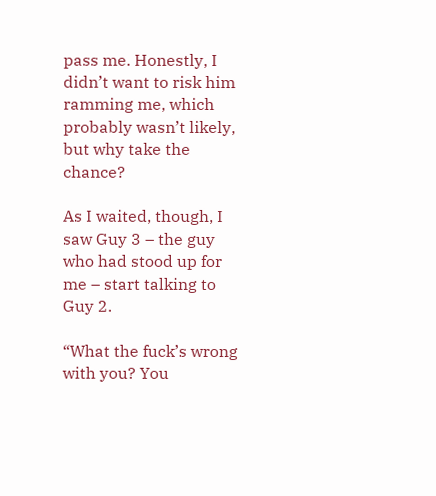pass me. Honestly, I didn’t want to risk him ramming me, which probably wasn’t likely, but why take the chance?

As I waited, though, I saw Guy 3 – the guy who had stood up for me – start talking to Guy 2.

“What the fuck’s wrong with you? You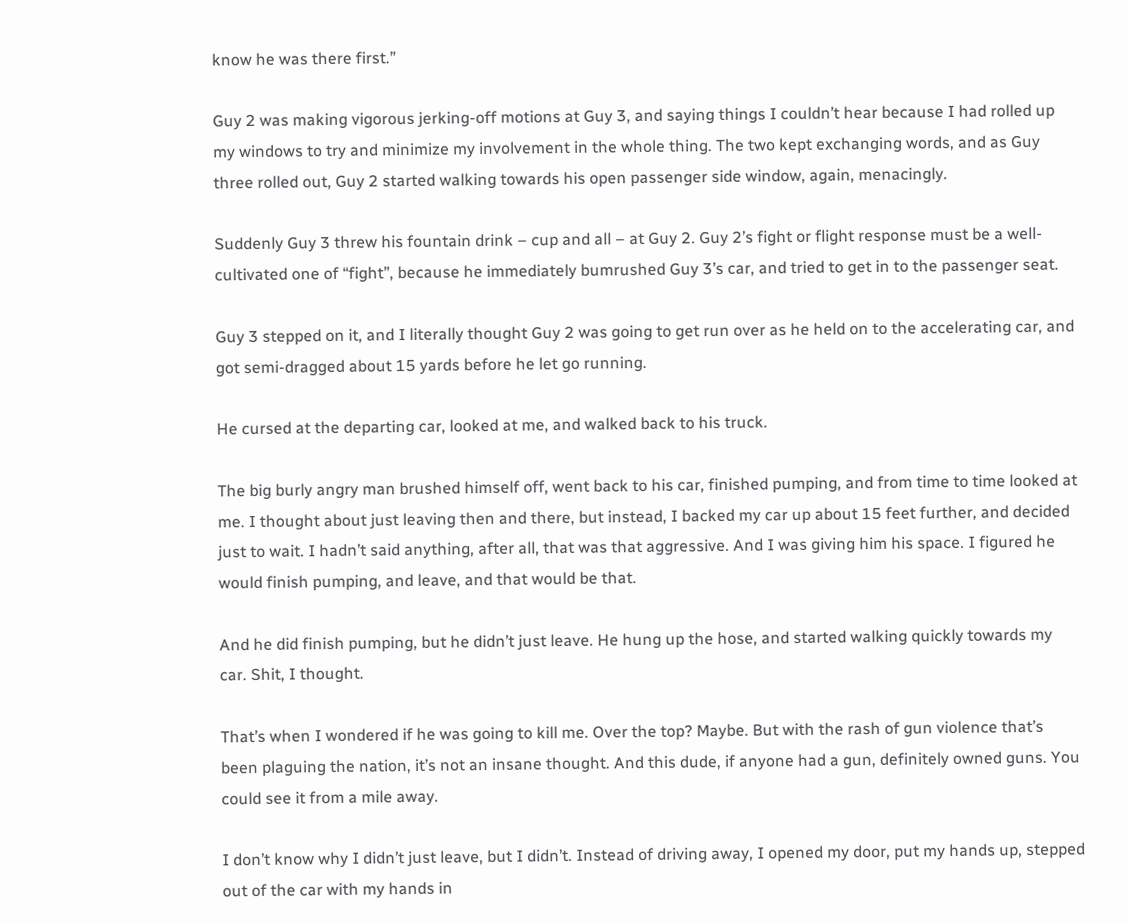know he was there first.”

Guy 2 was making vigorous jerking-off motions at Guy 3, and saying things I couldn’t hear because I had rolled up my windows to try and minimize my involvement in the whole thing. The two kept exchanging words, and as Guy three rolled out, Guy 2 started walking towards his open passenger side window, again, menacingly.

Suddenly Guy 3 threw his fountain drink – cup and all – at Guy 2. Guy 2’s fight or flight response must be a well-cultivated one of “fight”, because he immediately bumrushed Guy 3’s car, and tried to get in to the passenger seat.

Guy 3 stepped on it, and I literally thought Guy 2 was going to get run over as he held on to the accelerating car, and got semi-dragged about 15 yards before he let go running.

He cursed at the departing car, looked at me, and walked back to his truck.

The big burly angry man brushed himself off, went back to his car, finished pumping, and from time to time looked at me. I thought about just leaving then and there, but instead, I backed my car up about 15 feet further, and decided just to wait. I hadn’t said anything, after all, that was that aggressive. And I was giving him his space. I figured he would finish pumping, and leave, and that would be that.

And he did finish pumping, but he didn’t just leave. He hung up the hose, and started walking quickly towards my car. Shit, I thought.

That’s when I wondered if he was going to kill me. Over the top? Maybe. But with the rash of gun violence that’s been plaguing the nation, it’s not an insane thought. And this dude, if anyone had a gun, definitely owned guns. You could see it from a mile away.

I don’t know why I didn’t just leave, but I didn’t. Instead of driving away, I opened my door, put my hands up, stepped out of the car with my hands in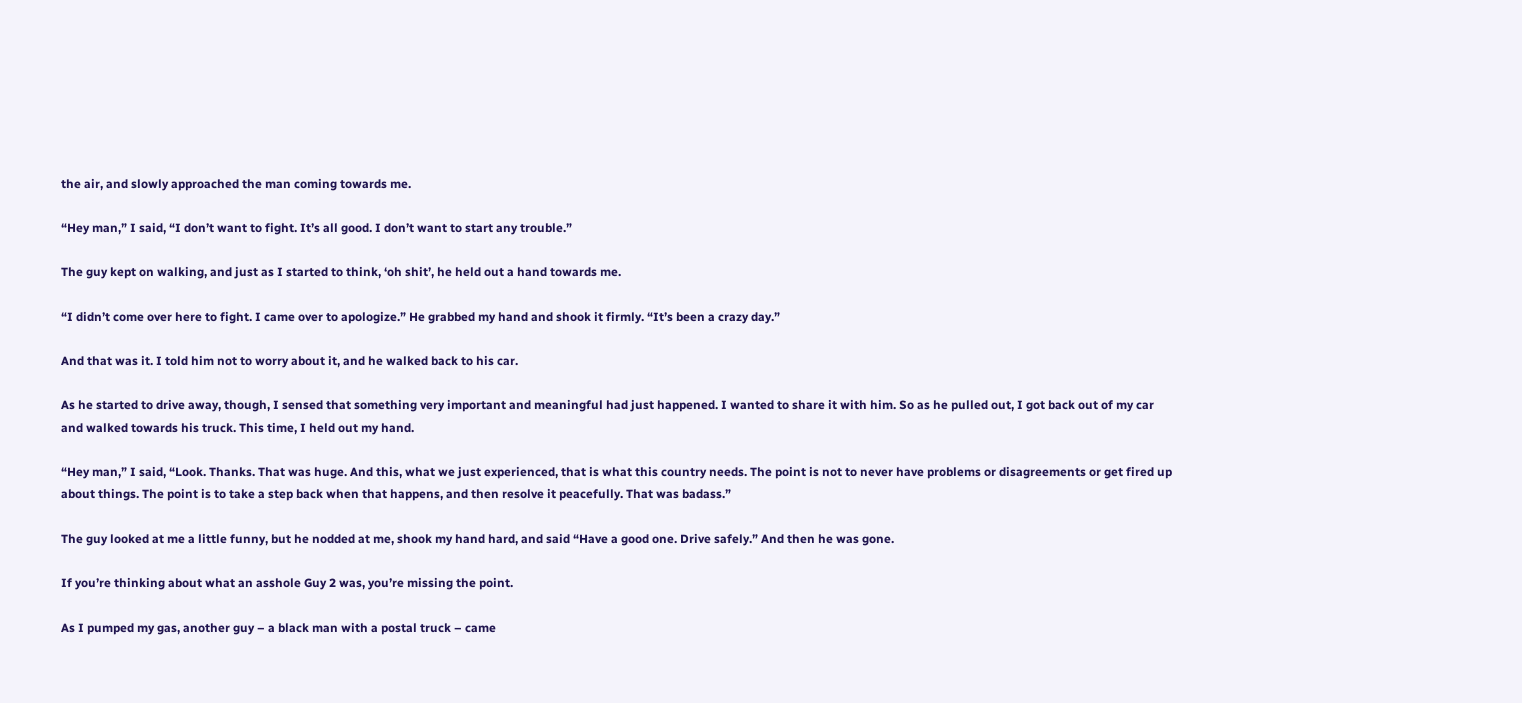the air, and slowly approached the man coming towards me.

“Hey man,” I said, “I don’t want to fight. It’s all good. I don’t want to start any trouble.”

The guy kept on walking, and just as I started to think, ‘oh shit’, he held out a hand towards me.

“I didn’t come over here to fight. I came over to apologize.” He grabbed my hand and shook it firmly. “It’s been a crazy day.”

And that was it. I told him not to worry about it, and he walked back to his car.

As he started to drive away, though, I sensed that something very important and meaningful had just happened. I wanted to share it with him. So as he pulled out, I got back out of my car and walked towards his truck. This time, I held out my hand.

“Hey man,” I said, “Look. Thanks. That was huge. And this, what we just experienced, that is what this country needs. The point is not to never have problems or disagreements or get fired up about things. The point is to take a step back when that happens, and then resolve it peacefully. That was badass.”

The guy looked at me a little funny, but he nodded at me, shook my hand hard, and said “Have a good one. Drive safely.” And then he was gone.

If you’re thinking about what an asshole Guy 2 was, you’re missing the point.

As I pumped my gas, another guy – a black man with a postal truck – came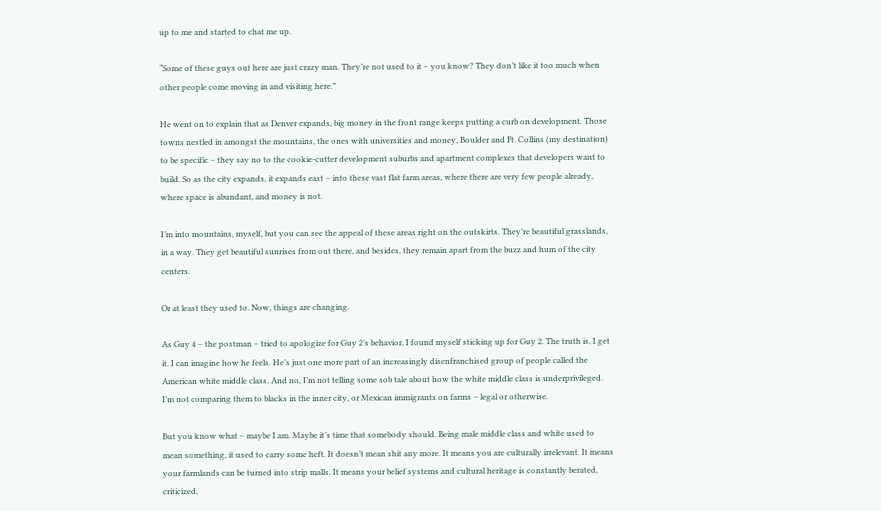up to me and started to chat me up.

“Some of these guys out here are just crazy man. They’re not used to it – you know? They don’t like it too much when other people come moving in and visiting here.”

He went on to explain that as Denver expands, big money in the front range keeps putting a curb on development. Those towns nestled in amongst the mountains, the ones with universities and money, Boulder and Ft. Collins (my destination) to be specific – they say no to the cookie-cutter development suburbs and apartment complexes that developers want to build. So as the city expands, it expands east – into these vast flat farm areas, where there are very few people already, where space is abundant, and money is not.

I’m into mountains, myself, but you can see the appeal of these areas right on the outskirts. They’re beautiful grasslands, in a way. They get beautiful sunrises from out there, and besides, they remain apart from the buzz and hum of the city centers.

Or at least they used to. Now, things are changing.

As Guy 4 – the postman – tried to apologize for Guy 2’s behavior, I found myself sticking up for Guy 2. The truth is, I get it. I can imagine how he feels. He’s just one more part of an increasingly disenfranchised group of people called the American white middle class. And no, I’m not telling some sob tale about how the white middle class is underprivileged. I’m not comparing them to blacks in the inner city, or Mexican immigrants on farms – legal or otherwise.

But you know what – maybe I am. Maybe it’s time that somebody should. Being male middle class and white used to mean something, it used to carry some heft. It doesn’t mean shit any more. It means you are culturally irrelevant. It means your farmlands can be turned into strip malls. It means your belief systems and cultural heritage is constantly berated, criticized,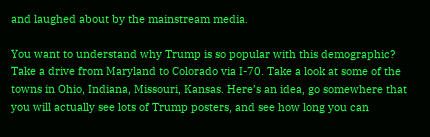and laughed about by the mainstream media.

You want to understand why Trump is so popular with this demographic? Take a drive from Maryland to Colorado via I-70. Take a look at some of the towns in Ohio, Indiana, Missouri, Kansas. Here’s an idea, go somewhere that you will actually see lots of Trump posters, and see how long you can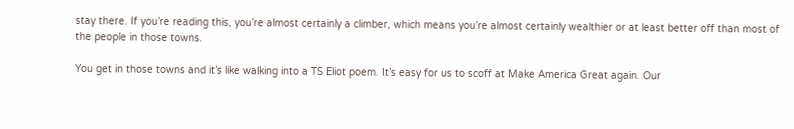stay there. If you’re reading this, you’re almost certainly a climber, which means you’re almost certainly wealthier or at least better off than most of the people in those towns.

You get in those towns and it’s like walking into a TS Eliot poem. It’s easy for us to scoff at Make America Great again. Our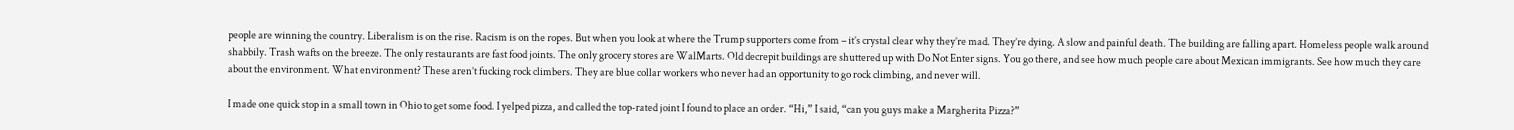people are winning the country. Liberalism is on the rise. Racism is on the ropes. But when you look at where the Trump supporters come from – it’s crystal clear why they’re mad. They’re dying. A slow and painful death. The building are falling apart. Homeless people walk around shabbily. Trash wafts on the breeze. The only restaurants are fast food joints. The only grocery stores are WalMarts. Old decrepit buildings are shuttered up with Do Not Enter signs. You go there, and see how much people care about Mexican immigrants. See how much they care about the environment. What environment? These aren’t fucking rock climbers. They are blue collar workers who never had an opportunity to go rock climbing, and never will.

I made one quick stop in a small town in Ohio to get some food. I yelped pizza, and called the top-rated joint I found to place an order. “Hi,” I said, “can you guys make a Margherita Pizza?”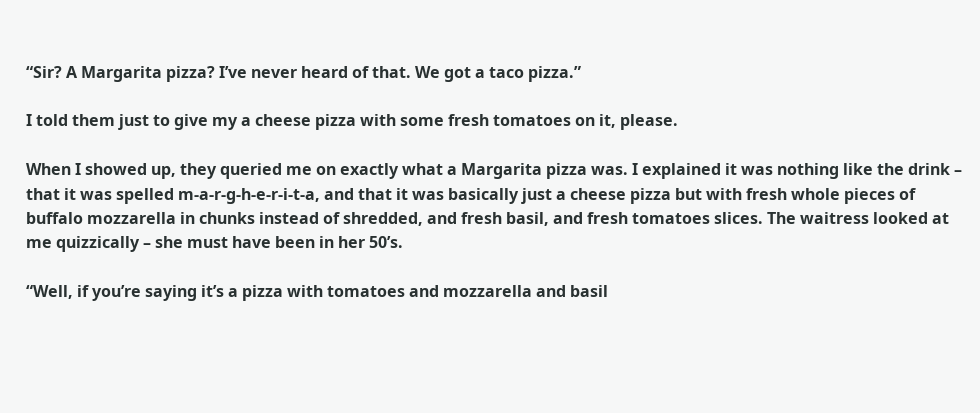“Sir? A Margarita pizza? I’ve never heard of that. We got a taco pizza.”

I told them just to give my a cheese pizza with some fresh tomatoes on it, please.

When I showed up, they queried me on exactly what a Margarita pizza was. I explained it was nothing like the drink – that it was spelled m-a-r-g-h-e-r-i-t-a, and that it was basically just a cheese pizza but with fresh whole pieces of buffalo mozzarella in chunks instead of shredded, and fresh basil, and fresh tomatoes slices. The waitress looked at me quizzically – she must have been in her 50’s.

“Well, if you’re saying it’s a pizza with tomatoes and mozzarella and basil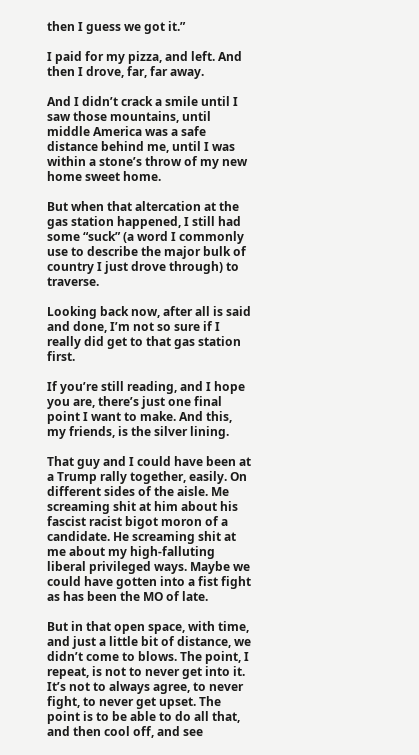then I guess we got it.”

I paid for my pizza, and left. And then I drove, far, far away.

And I didn’t crack a smile until I saw those mountains, until middle America was a safe distance behind me, until I was within a stone’s throw of my new home sweet home.

But when that altercation at the gas station happened, I still had some “suck” (a word I commonly use to describe the major bulk of country I just drove through) to traverse.

Looking back now, after all is said and done, I’m not so sure if I really did get to that gas station first.

If you’re still reading, and I hope you are, there’s just one final point I want to make. And this, my friends, is the silver lining.

That guy and I could have been at a Trump rally together, easily. On different sides of the aisle. Me screaming shit at him about his fascist racist bigot moron of a candidate. He screaming shit at me about my high-falluting liberal privileged ways. Maybe we could have gotten into a fist fight as has been the MO of late.

But in that open space, with time, and just a little bit of distance, we didn’t come to blows. The point, I repeat, is not to never get into it. It’s not to always agree, to never fight, to never get upset. The point is to be able to do all that, and then cool off, and see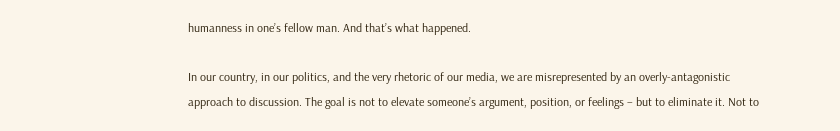humanness in one’s fellow man. And that’s what happened.

In our country, in our politics, and the very rhetoric of our media, we are misrepresented by an overly-antagonistic approach to discussion. The goal is not to elevate someone’s argument, position, or feelings – but to eliminate it. Not to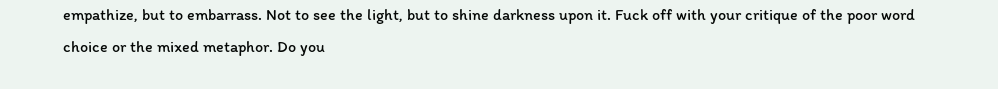empathize, but to embarrass. Not to see the light, but to shine darkness upon it. Fuck off with your critique of the poor word choice or the mixed metaphor. Do you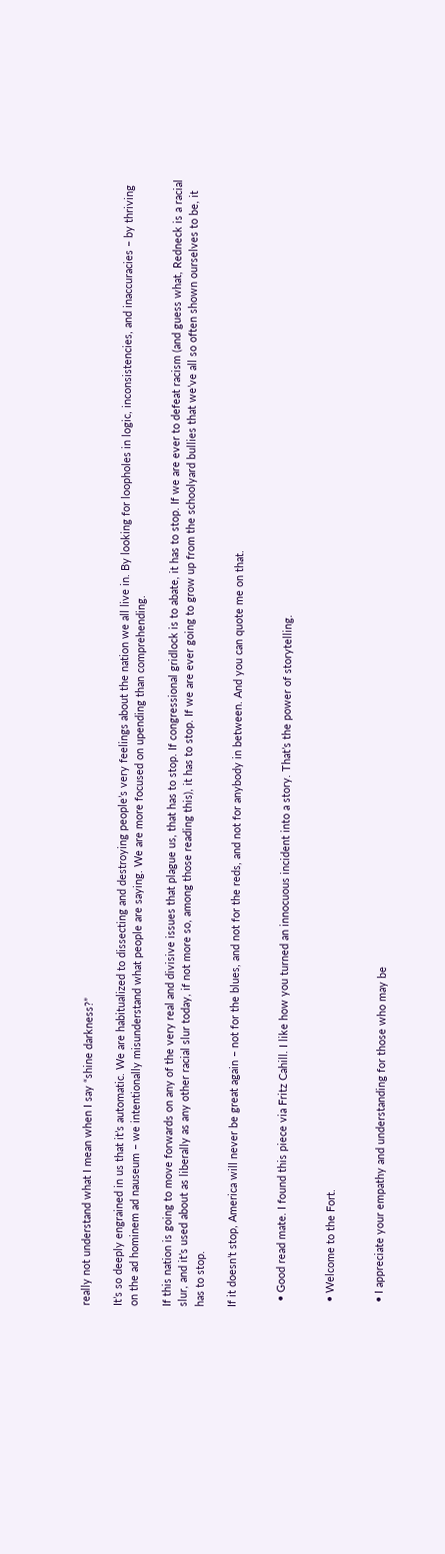really not understand what I mean when I say “shine darkness?”

It’s so deeply engrained in us that it’s automatic. We are habitualized to dissecting and destroying people’s very feelings about the nation we all live in. By looking for loopholes in logic, inconsistencies, and inaccuracies – by thriving on the ad hominem ad nauseum – we intentionally misunderstand what people are saying. We are more focused on upending than comprehending.

If this nation is going to move forwards on any of the very real and divisive issues that plague us, that has to stop. If congressional gridlock is to abate, it has to stop. If we are ever to defeat racism (and guess what, Redneck is a racial slur, and it’s used about as liberally as any other racial slur today, if not more so, among those reading this), it has to stop. If we are ever going to grow up from the schoolyard bullies that we’ve all so often shown ourselves to be, it has to stop.

If it doesn’t stop, America will never be great again – not for the blues, and not for the reds, and not for anybody in between. And you can quote me on that.


  • Good read mate. I found this piece via Fritz Cahill. I like how you turned an innocuous incident into a story. That’s the power of storytelling.


  • Welcome to the Fort.


  • I appreciate your empathy and understanding for those who may be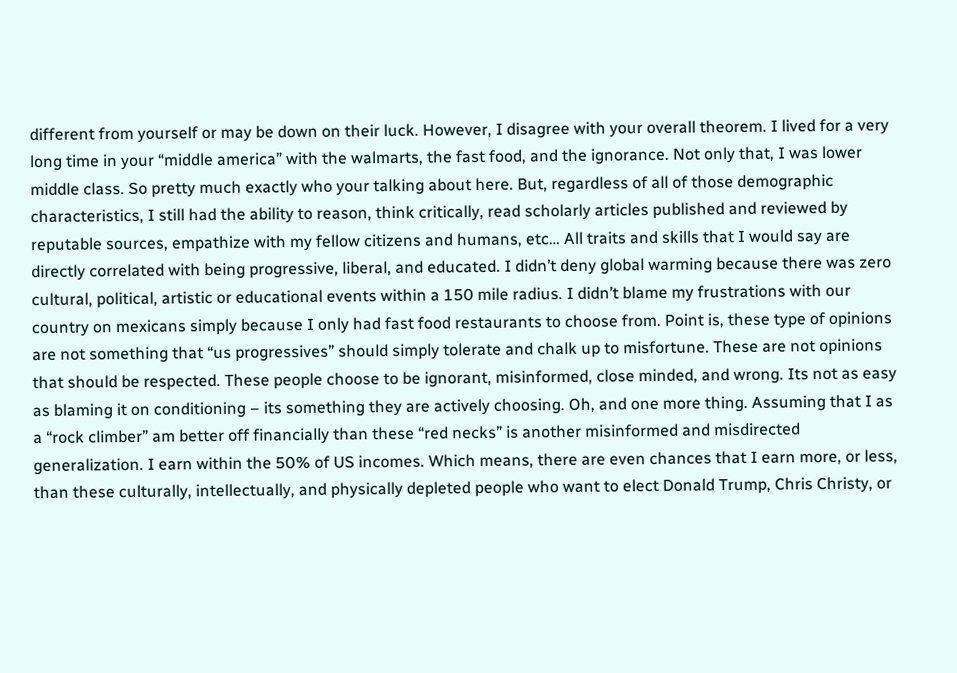different from yourself or may be down on their luck. However, I disagree with your overall theorem. I lived for a very long time in your “middle america” with the walmarts, the fast food, and the ignorance. Not only that, I was lower middle class. So pretty much exactly who your talking about here. But, regardless of all of those demographic characteristics, I still had the ability to reason, think critically, read scholarly articles published and reviewed by reputable sources, empathize with my fellow citizens and humans, etc… All traits and skills that I would say are directly correlated with being progressive, liberal, and educated. I didn’t deny global warming because there was zero cultural, political, artistic or educational events within a 150 mile radius. I didn’t blame my frustrations with our country on mexicans simply because I only had fast food restaurants to choose from. Point is, these type of opinions are not something that “us progressives” should simply tolerate and chalk up to misfortune. These are not opinions that should be respected. These people choose to be ignorant, misinformed, close minded, and wrong. Its not as easy as blaming it on conditioning – its something they are actively choosing. Oh, and one more thing. Assuming that I as a “rock climber” am better off financially than these “red necks” is another misinformed and misdirected generalization. I earn within the 50% of US incomes. Which means, there are even chances that I earn more, or less, than these culturally, intellectually, and physically depleted people who want to elect Donald Trump, Chris Christy, or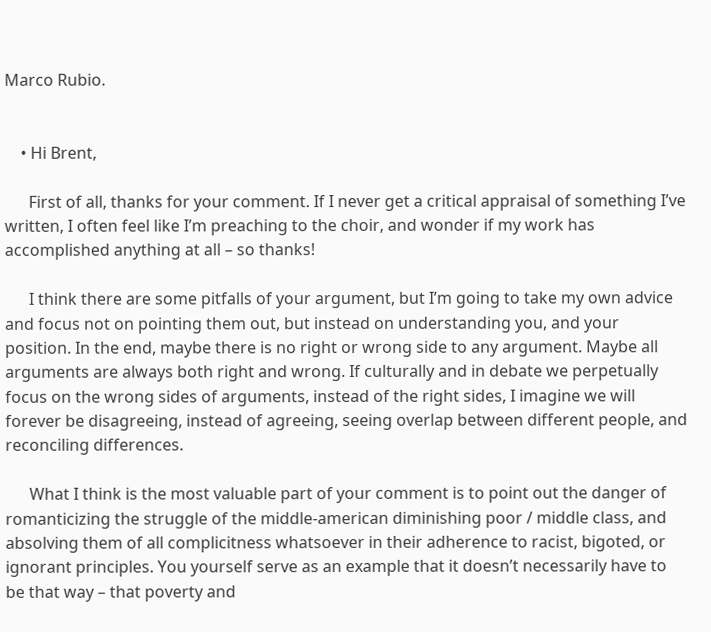Marco Rubio.


    • Hi Brent,

      First of all, thanks for your comment. If I never get a critical appraisal of something I’ve written, I often feel like I’m preaching to the choir, and wonder if my work has accomplished anything at all – so thanks!

      I think there are some pitfalls of your argument, but I’m going to take my own advice and focus not on pointing them out, but instead on understanding you, and your position. In the end, maybe there is no right or wrong side to any argument. Maybe all arguments are always both right and wrong. If culturally and in debate we perpetually focus on the wrong sides of arguments, instead of the right sides, I imagine we will forever be disagreeing, instead of agreeing, seeing overlap between different people, and reconciling differences.

      What I think is the most valuable part of your comment is to point out the danger of romanticizing the struggle of the middle-american diminishing poor / middle class, and absolving them of all complicitness whatsoever in their adherence to racist, bigoted, or ignorant principles. You yourself serve as an example that it doesn’t necessarily have to be that way – that poverty and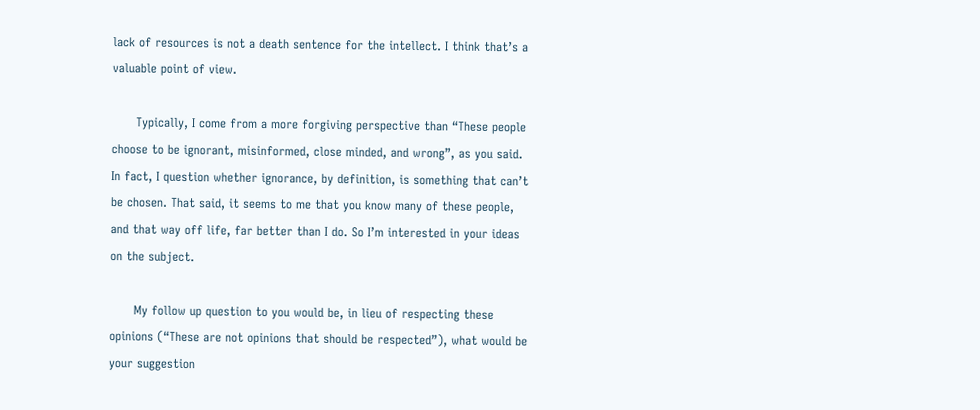lack of resources is not a death sentence for the intellect. I think that’s a valuable point of view.

      Typically, I come from a more forgiving perspective than “These people choose to be ignorant, misinformed, close minded, and wrong”, as you said. In fact, I question whether ignorance, by definition, is something that can’t be chosen. That said, it seems to me that you know many of these people, and that way off life, far better than I do. So I’m interested in your ideas on the subject.

      My follow up question to you would be, in lieu of respecting these opinions (“These are not opinions that should be respected”), what would be your suggestion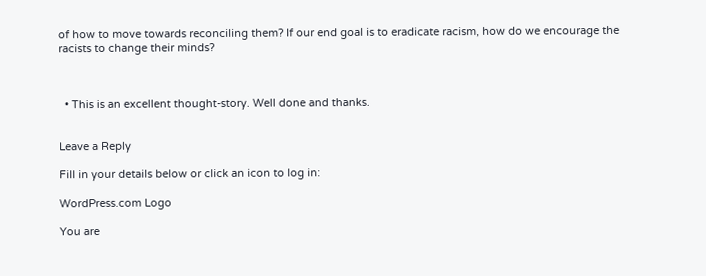of how to move towards reconciling them? If our end goal is to eradicate racism, how do we encourage the racists to change their minds?



  • This is an excellent thought-story. Well done and thanks.


Leave a Reply

Fill in your details below or click an icon to log in:

WordPress.com Logo

You are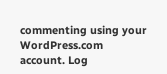commenting using your WordPress.com account. Log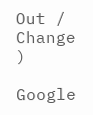Out /  Change )

Google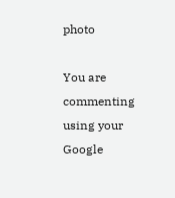photo

You are commenting using your Google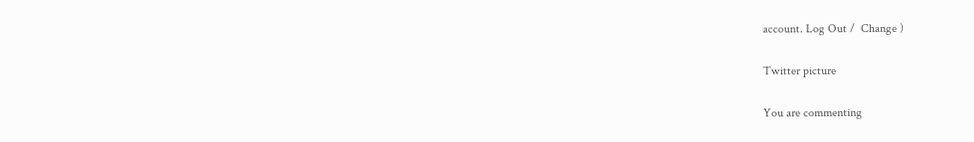account. Log Out /  Change )

Twitter picture

You are commenting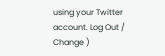using your Twitter account. Log Out /  Change )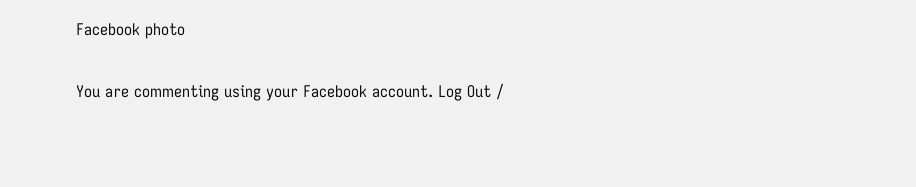Facebook photo

You are commenting using your Facebook account. Log Out /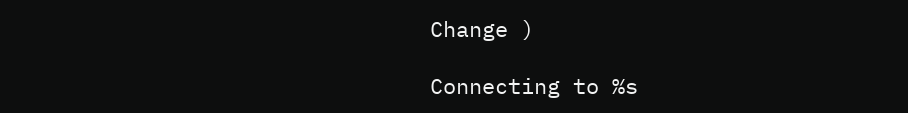Change )

Connecting to %s